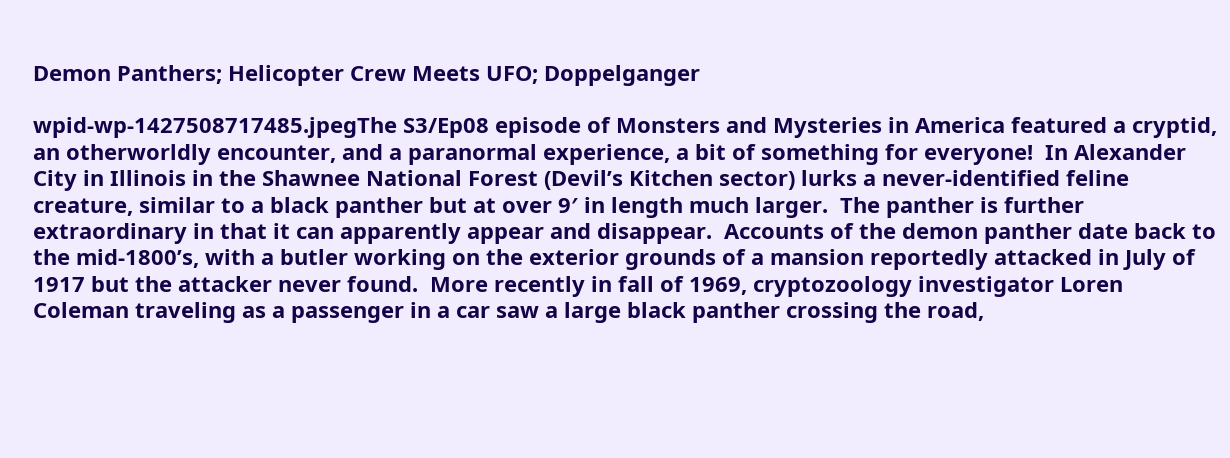Demon Panthers; Helicopter Crew Meets UFO; Doppelganger

wpid-wp-1427508717485.jpegThe S3/Ep08 episode of Monsters and Mysteries in America featured a cryptid, an otherworldly encounter, and a paranormal experience, a bit of something for everyone!  In Alexander City in Illinois in the Shawnee National Forest (Devil’s Kitchen sector) lurks a never-identified feline creature, similar to a black panther but at over 9′ in length much larger.  The panther is further extraordinary in that it can apparently appear and disappear.  Accounts of the demon panther date back to the mid-1800’s, with a butler working on the exterior grounds of a mansion reportedly attacked in July of 1917 but the attacker never found.  More recently in fall of 1969, cryptozoology investigator Loren Coleman traveling as a passenger in a car saw a large black panther crossing the road,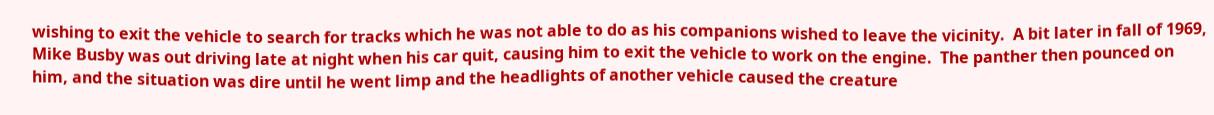wishing to exit the vehicle to search for tracks which he was not able to do as his companions wished to leave the vicinity.  A bit later in fall of 1969, Mike Busby was out driving late at night when his car quit, causing him to exit the vehicle to work on the engine.  The panther then pounced on him, and the situation was dire until he went limp and the headlights of another vehicle caused the creature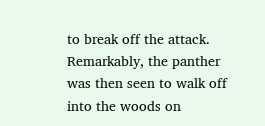to break off the attack.  Remarkably, the panther was then seen to walk off into the woods on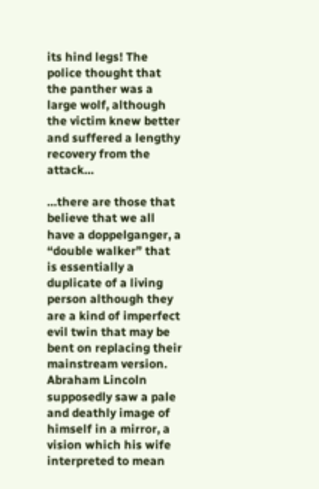its hind legs! The police thought that the panther was a large wolf, although the victim knew better and suffered a lengthy recovery from the attack…

…there are those that believe that we all have a doppelganger, a “double walker” that is essentially a duplicate of a living person although they are a kind of imperfect evil twin that may be bent on replacing their mainstream version.  Abraham Lincoln supposedly saw a pale and deathly image of himself in a mirror, a vision which his wife interpreted to mean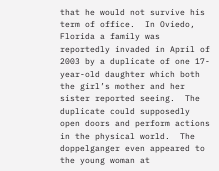that he would not survive his term of office.  In Oviedo, Florida a family was reportedly invaded in April of 2003 by a duplicate of one 17-year-old daughter which both the girl’s mother and her sister reported seeing.  The duplicate could supposedly open doors and perform actions in the physical world.  The doppelganger even appeared to the young woman at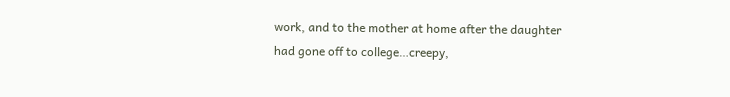work, and to the mother at home after the daughter had gone off to college…creepy,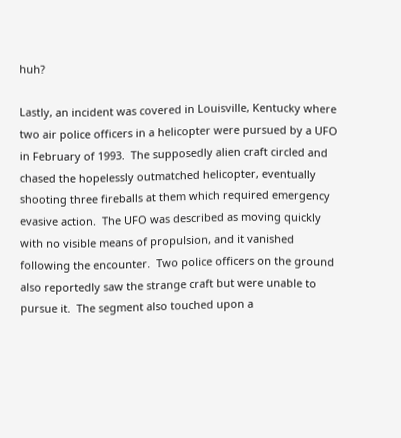huh?

Lastly, an incident was covered in Louisville, Kentucky where two air police officers in a helicopter were pursued by a UFO in February of 1993.  The supposedly alien craft circled and chased the hopelessly outmatched helicopter, eventually shooting three fireballs at them which required emergency evasive action.  The UFO was described as moving quickly with no visible means of propulsion, and it vanished following the encounter.  Two police officers on the ground also reportedly saw the strange craft but were unable to pursue it.  The segment also touched upon a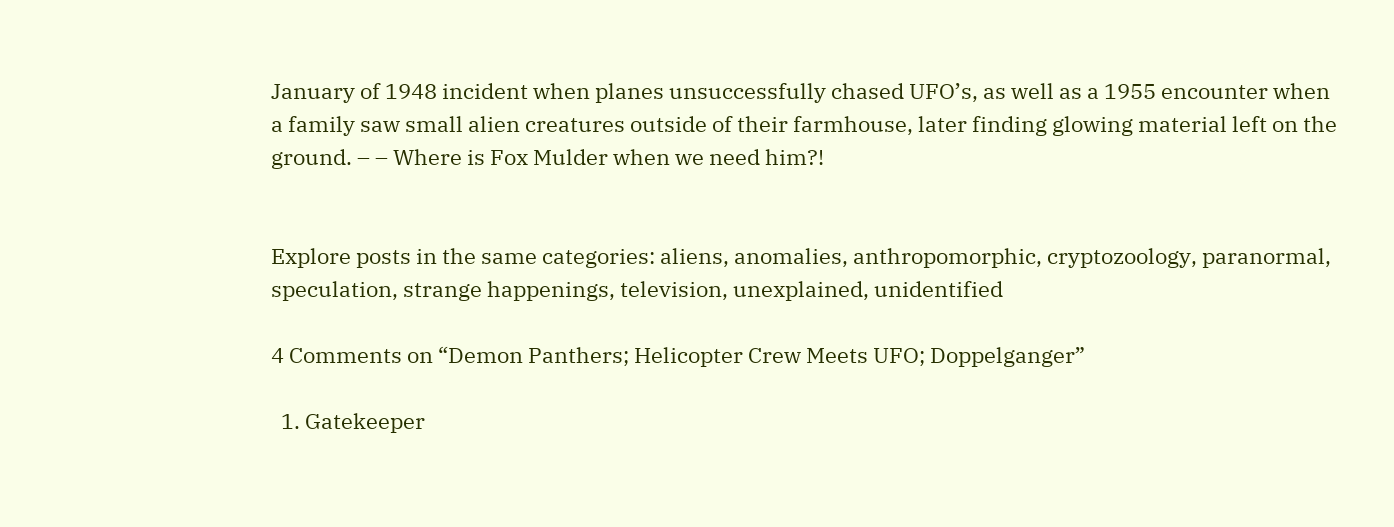January of 1948 incident when planes unsuccessfully chased UFO’s, as well as a 1955 encounter when a family saw small alien creatures outside of their farmhouse, later finding glowing material left on the ground. – – Where is Fox Mulder when we need him?!


Explore posts in the same categories: aliens, anomalies, anthropomorphic, cryptozoology, paranormal, speculation, strange happenings, television, unexplained, unidentified

4 Comments on “Demon Panthers; Helicopter Crew Meets UFO; Doppelganger”

  1. Gatekeeper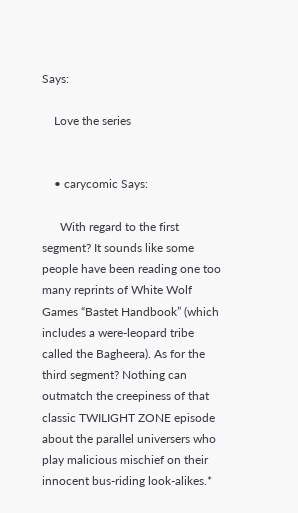Says:

    Love the series


    • carycomic Says:

      With regard to the first segment? It sounds like some people have been reading one too many reprints of White Wolf Games “Bastet Handbook” (which includes a were-leopard tribe called the Bagheera). As for the third segment? Nothing can outmatch the creepiness of that classic TWILIGHT ZONE episode about the parallel universers who play malicious mischief on their innocent bus-riding look-alikes.*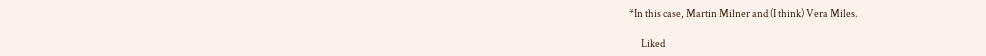*In this case, Martin Milner and (I think) Vera Miles.

      Liked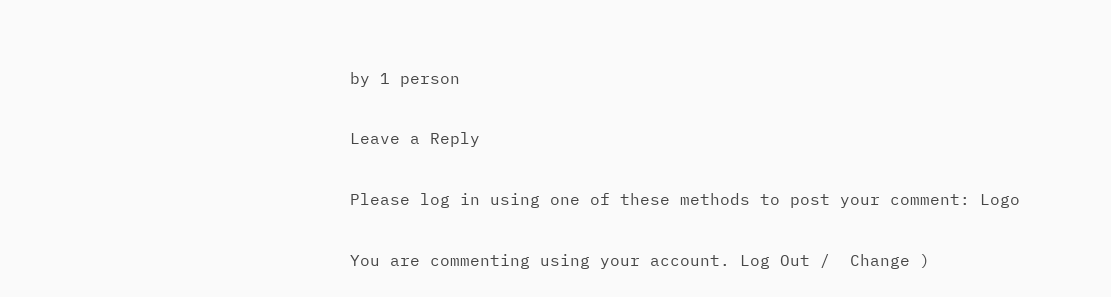by 1 person

Leave a Reply

Please log in using one of these methods to post your comment: Logo

You are commenting using your account. Log Out /  Change )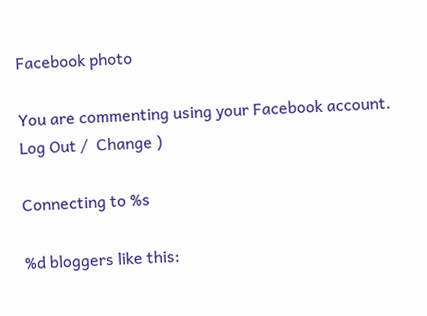Facebook photo

You are commenting using your Facebook account. Log Out /  Change )

Connecting to %s

%d bloggers like this: